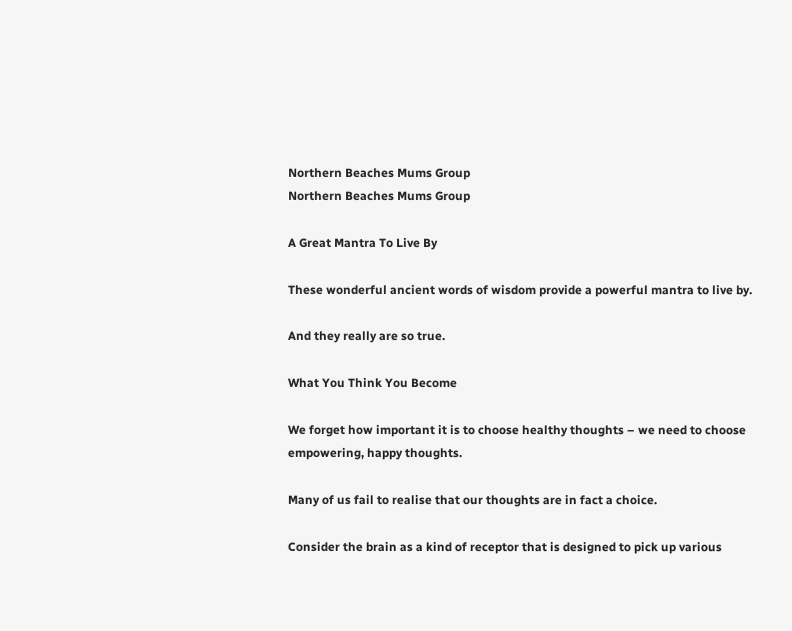Northern Beaches Mums Group
Northern Beaches Mums Group

A Great Mantra To Live By

These wonderful ancient words of wisdom provide a powerful mantra to live by.

And they really are so true.

What You Think You Become

We forget how important it is to choose healthy thoughts – we need to choose empowering, happy thoughts.

Many of us fail to realise that our thoughts are in fact a choice.

Consider the brain as a kind of receptor that is designed to pick up various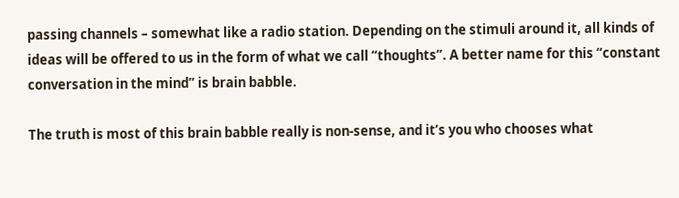passing channels – somewhat like a radio station. Depending on the stimuli around it, all kinds of ideas will be offered to us in the form of what we call “thoughts”. A better name for this “constant conversation in the mind” is brain babble.

The truth is most of this brain babble really is non-sense, and it’s you who chooses what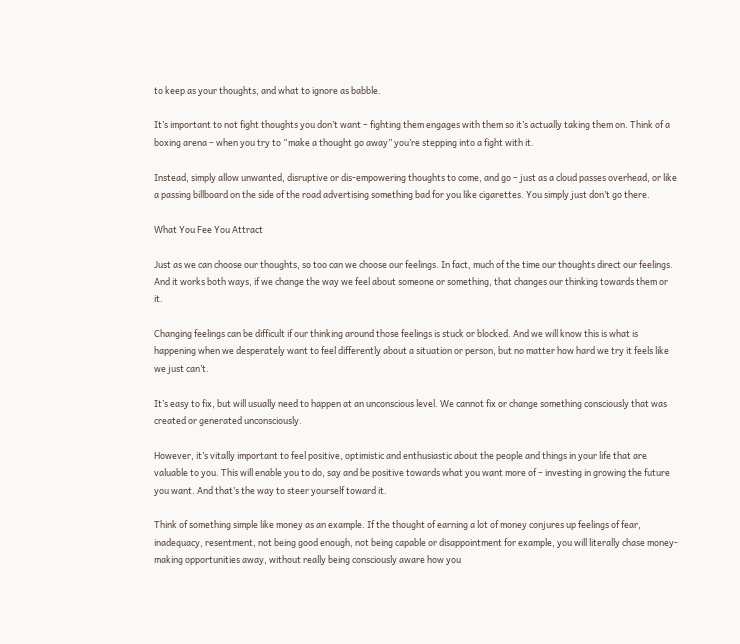to keep as your thoughts, and what to ignore as babble.

It’s important to not fight thoughts you don’t want – fighting them engages with them so it’s actually taking them on. Think of a boxing arena – when you try to “make a thought go away” you’re stepping into a fight with it.

Instead, simply allow unwanted, disruptive or dis-empowering thoughts to come, and go – just as a cloud passes overhead, or like a passing billboard on the side of the road advertising something bad for you like cigarettes. You simply just don’t go there.

What You Fee You Attract

Just as we can choose our thoughts, so too can we choose our feelings. In fact, much of the time our thoughts direct our feelings. And it works both ways, if we change the way we feel about someone or something, that changes our thinking towards them or it.

Changing feelings can be difficult if our thinking around those feelings is stuck or blocked. And we will know this is what is happening when we desperately want to feel differently about a situation or person, but no matter how hard we try it feels like we just can’t.

It’s easy to fix, but will usually need to happen at an unconscious level. We cannot fix or change something consciously that was created or generated unconsciously.

However, it’s vitally important to feel positive, optimistic and enthusiastic about the people and things in your life that are valuable to you. This will enable you to do, say and be positive towards what you want more of – investing in growing the future you want. And that’s the way to steer yourself toward it.

Think of something simple like money as an example. If the thought of earning a lot of money conjures up feelings of fear, inadequacy, resentment, not being good enough, not being capable or disappointment for example, you will literally chase money-making opportunities away, without really being consciously aware how you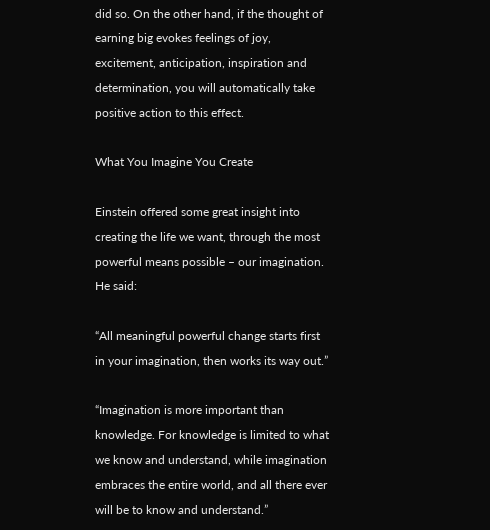did so. On the other hand, if the thought of earning big evokes feelings of joy, excitement, anticipation, inspiration and determination, you will automatically take positive action to this effect.

What You Imagine You Create

Einstein offered some great insight into creating the life we want, through the most powerful means possible – our imagination. He said:

“All meaningful powerful change starts first in your imagination, then works its way out.”

“Imagination is more important than knowledge. For knowledge is limited to what we know and understand, while imagination embraces the entire world, and all there ever will be to know and understand.”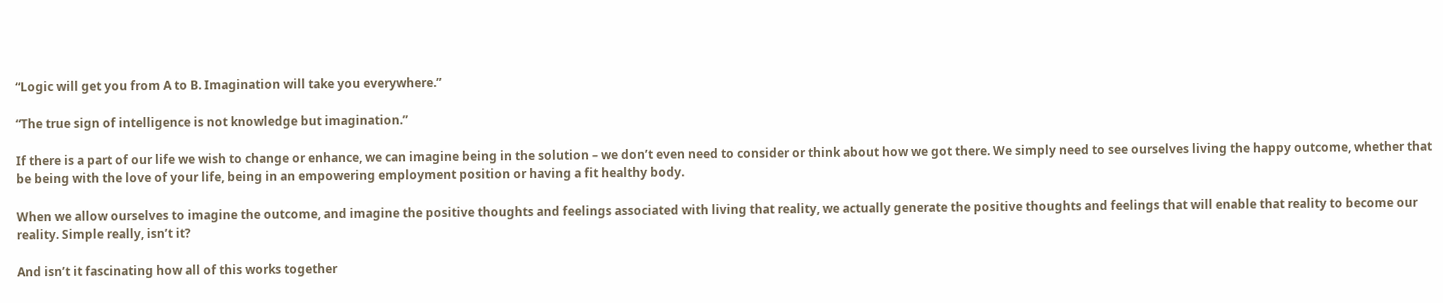“Logic will get you from A to B. Imagination will take you everywhere.”

“The true sign of intelligence is not knowledge but imagination.”

If there is a part of our life we wish to change or enhance, we can imagine being in the solution – we don’t even need to consider or think about how we got there. We simply need to see ourselves living the happy outcome, whether that be being with the love of your life, being in an empowering employment position or having a fit healthy body.

When we allow ourselves to imagine the outcome, and imagine the positive thoughts and feelings associated with living that reality, we actually generate the positive thoughts and feelings that will enable that reality to become our reality. Simple really, isn’t it?

And isn’t it fascinating how all of this works together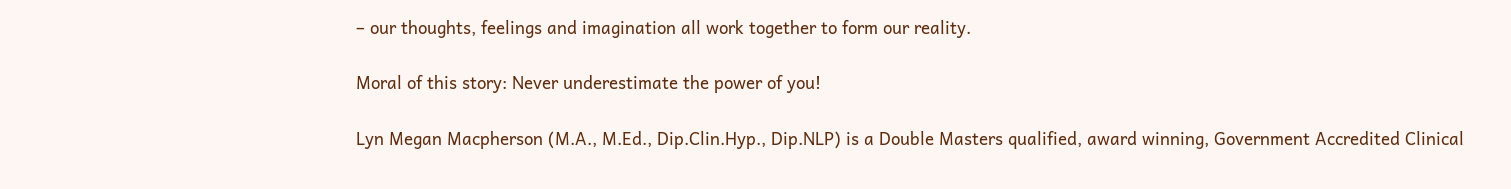– our thoughts, feelings and imagination all work together to form our reality.

Moral of this story: Never underestimate the power of you!

Lyn Megan Macpherson (M.A., M.Ed., Dip.Clin.Hyp., Dip.NLP) is a Double Masters qualified, award winning, Government Accredited Clinical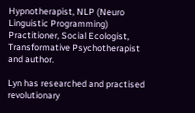Hypnotherapist, NLP (Neuro Linguistic Programming) Practitioner, Social Ecologist, Transformative Psychotherapist and author.

Lyn has researched and practised revolutionary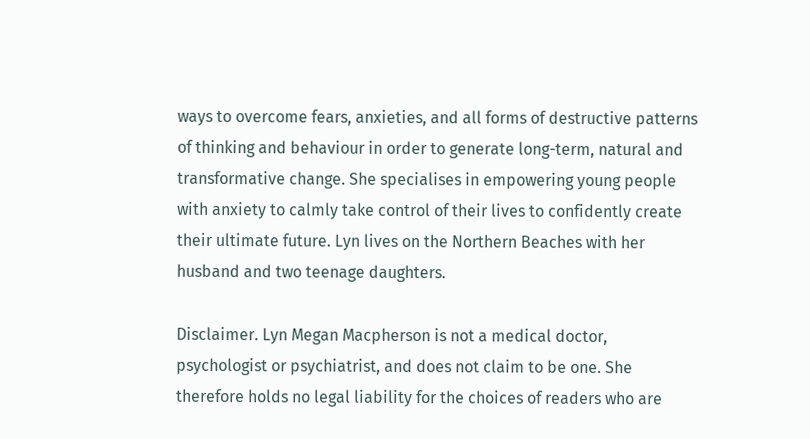ways to overcome fears, anxieties, and all forms of destructive patterns of thinking and behaviour in order to generate long-term, natural and transformative change. She specialises in empowering young people with anxiety to calmly take control of their lives to confidently create their ultimate future. Lyn lives on the Northern Beaches with her husband and two teenage daughters.

Disclaimer. Lyn Megan Macpherson is not a medical doctor, psychologist or psychiatrist, and does not claim to be one. She therefore holds no legal liability for the choices of readers who are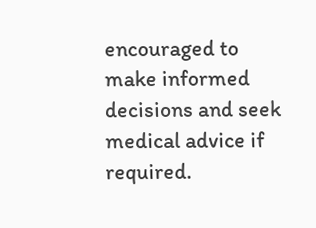encouraged to make informed decisions and seek medical advice if required.